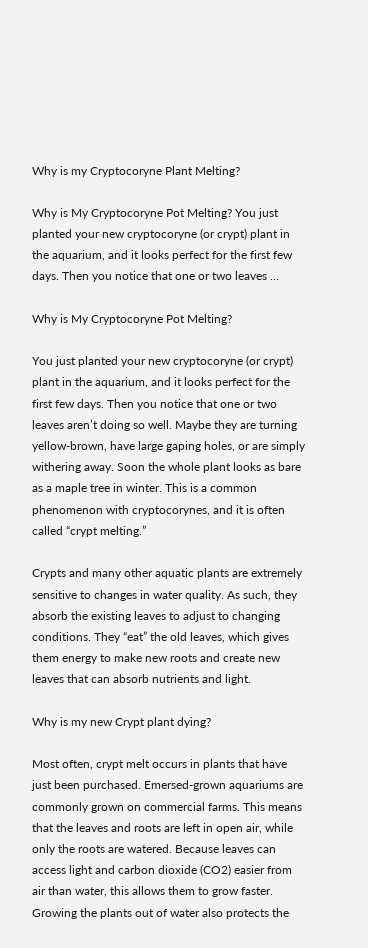Why is my Cryptocoryne Plant Melting?

Why is My Cryptocoryne Pot Melting? You just planted your new cryptocoryne (or crypt) plant in the aquarium, and it looks perfect for the first few days. Then you notice that one or two leaves …

Why is My Cryptocoryne Pot Melting?

You just planted your new cryptocoryne (or crypt) plant in the aquarium, and it looks perfect for the first few days. Then you notice that one or two leaves aren’t doing so well. Maybe they are turning yellow-brown, have large gaping holes, or are simply withering away. Soon the whole plant looks as bare as a maple tree in winter. This is a common phenomenon with cryptocorynes, and it is often called “crypt melting.”

Crypts and many other aquatic plants are extremely sensitive to changes in water quality. As such, they absorb the existing leaves to adjust to changing conditions. They “eat” the old leaves, which gives them energy to make new roots and create new leaves that can absorb nutrients and light.

Why is my new Crypt plant dying?

Most often, crypt melt occurs in plants that have just been purchased. Emersed-grown aquariums are commonly grown on commercial farms. This means that the leaves and roots are left in open air, while only the roots are watered. Because leaves can access light and carbon dioxide (CO2) easier from air than water, this allows them to grow faster. Growing the plants out of water also protects the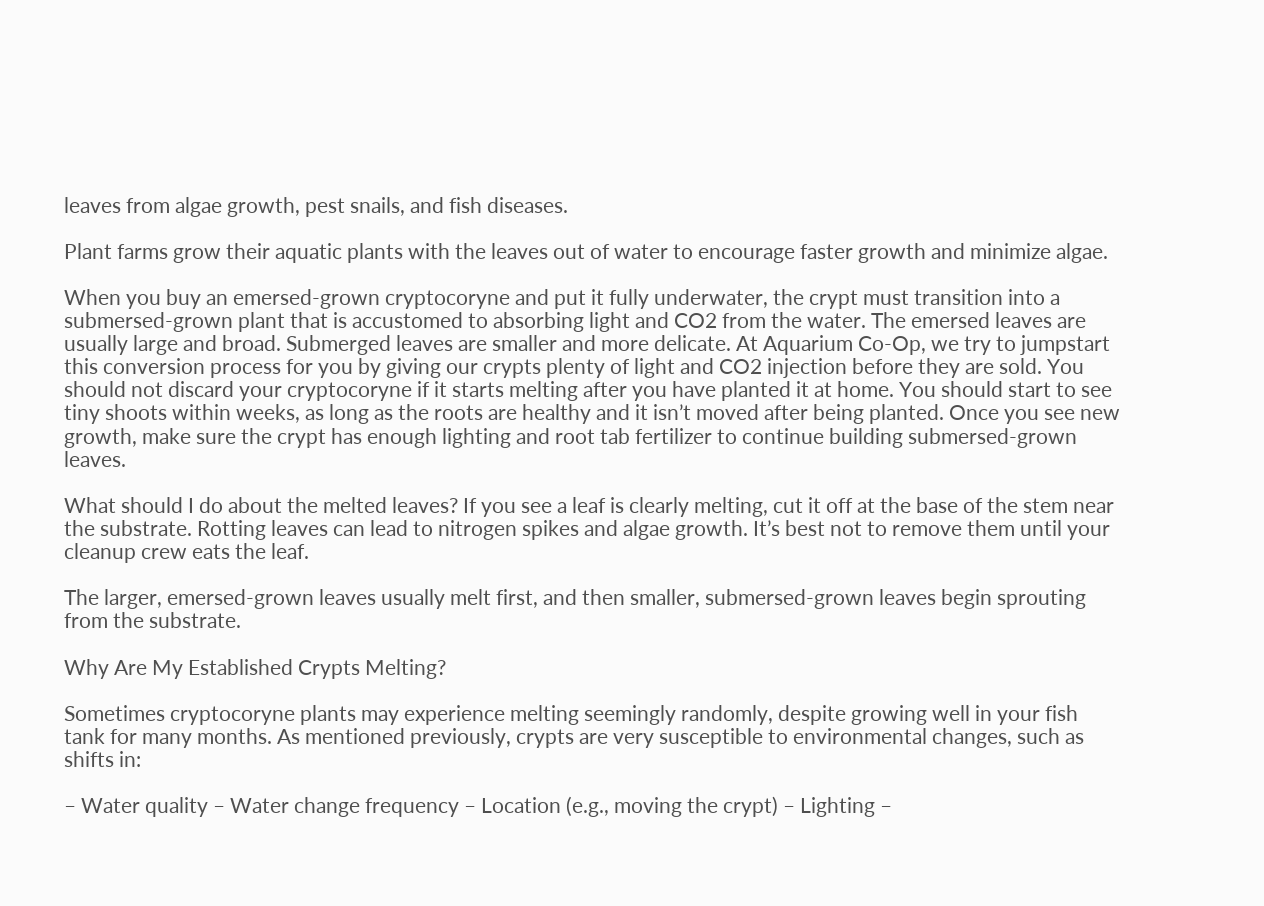leaves from algae growth, pest snails, and fish diseases.

Plant farms grow their aquatic plants with the leaves out of water to encourage faster growth and minimize algae.

When you buy an emersed-grown cryptocoryne and put it fully underwater, the crypt must transition into a submersed-grown plant that is accustomed to absorbing light and CO2 from the water. The emersed leaves are usually large and broad. Submerged leaves are smaller and more delicate. At Aquarium Co-Op, we try to jumpstart this conversion process for you by giving our crypts plenty of light and CO2 injection before they are sold. You should not discard your cryptocoryne if it starts melting after you have planted it at home. You should start to see tiny shoots within weeks, as long as the roots are healthy and it isn’t moved after being planted. Once you see new growth, make sure the crypt has enough lighting and root tab fertilizer to continue building submersed-grown leaves.

What should I do about the melted leaves? If you see a leaf is clearly melting, cut it off at the base of the stem near the substrate. Rotting leaves can lead to nitrogen spikes and algae growth. It’s best not to remove them until your cleanup crew eats the leaf.

The larger, emersed-grown leaves usually melt first, and then smaller, submersed-grown leaves begin sprouting from the substrate.

Why Are My Established Crypts Melting?

Sometimes cryptocoryne plants may experience melting seemingly randomly, despite growing well in your fish tank for many months. As mentioned previously, crypts are very susceptible to environmental changes, such as shifts in:

– Water quality – Water change frequency – Location (e.g., moving the crypt) – Lighting –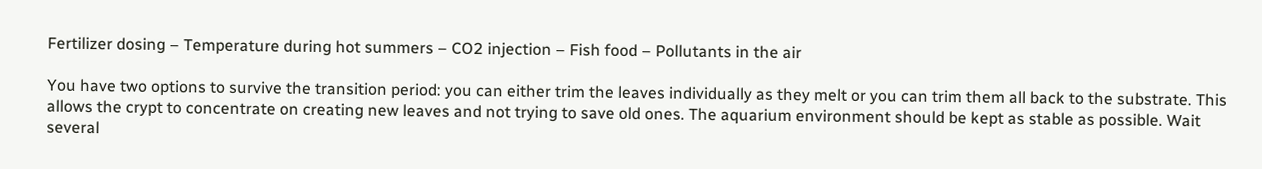Fertilizer dosing – Temperature during hot summers – CO2 injection – Fish food – Pollutants in the air

You have two options to survive the transition period: you can either trim the leaves individually as they melt or you can trim them all back to the substrate. This allows the crypt to concentrate on creating new leaves and not trying to save old ones. The aquarium environment should be kept as stable as possible. Wait several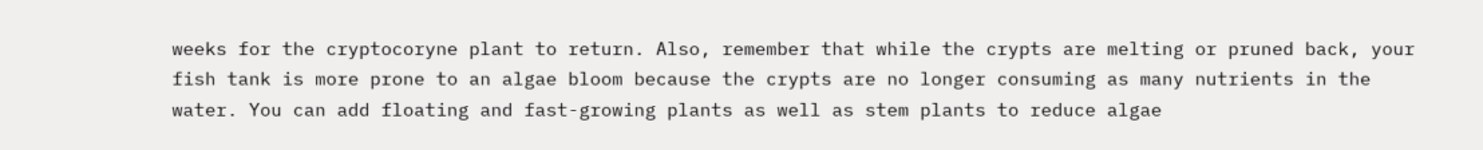weeks for the cryptocoryne plant to return. Also, remember that while the crypts are melting or pruned back, your fish tank is more prone to an algae bloom because the crypts are no longer consuming as many nutrients in the water. You can add floating and fast-growing plants as well as stem plants to reduce algae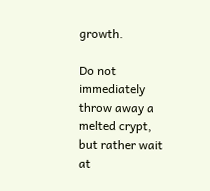growth.

Do not immediately throw away a melted crypt, but rather wait at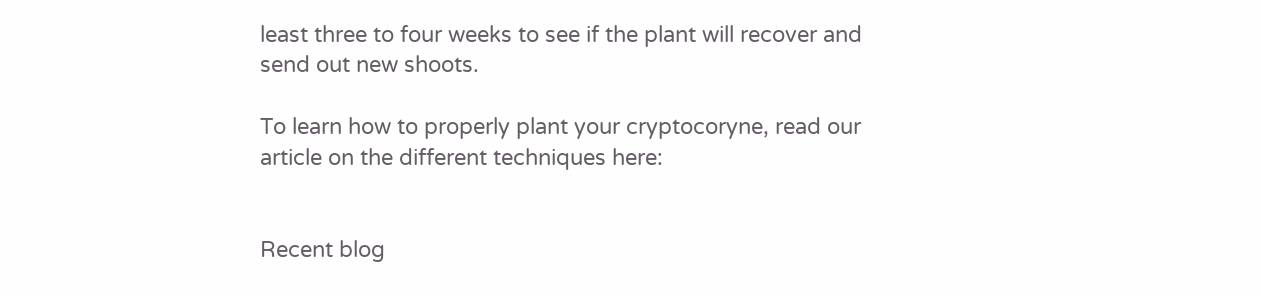least three to four weeks to see if the plant will recover and send out new shoots.

To learn how to properly plant your cryptocoryne, read our article on the different techniques here:


Recent blog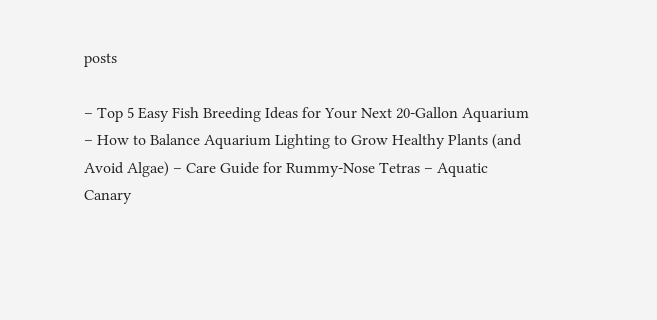posts

– Top 5 Easy Fish Breeding Ideas for Your Next 20-Gallon Aquarium – How to Balance Aquarium Lighting to Grow Healthy Plants (and Avoid Algae) – Care Guide for Rummy-Nose Tetras – Aquatic Canary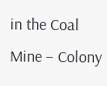in the Coal Mine – Colony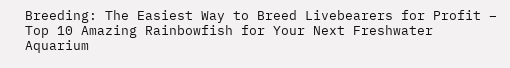Breeding: The Easiest Way to Breed Livebearers for Profit – Top 10 Amazing Rainbowfish for Your Next Freshwater Aquarium